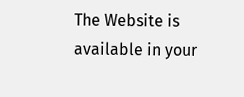The Website is available in your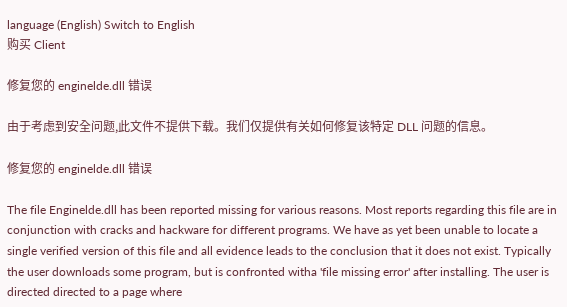language (English) Switch to English
购买 Client

修复您的 enginelde.dll 错误

由于考虑到安全问题,此文件不提供下载。我们仅提供有关如何修复该特定 DLL 问题的信息。

修复您的 enginelde.dll 错误

The file Enginelde.dll has been reported missing for various reasons. Most reports regarding this file are in conjunction with cracks and hackware for different programs. We have as yet been unable to locate a single verified version of this file and all evidence leads to the conclusion that it does not exist. Typically the user downloads some program, but is confronted witha 'file missing error' after installing. The user is directed directed to a page where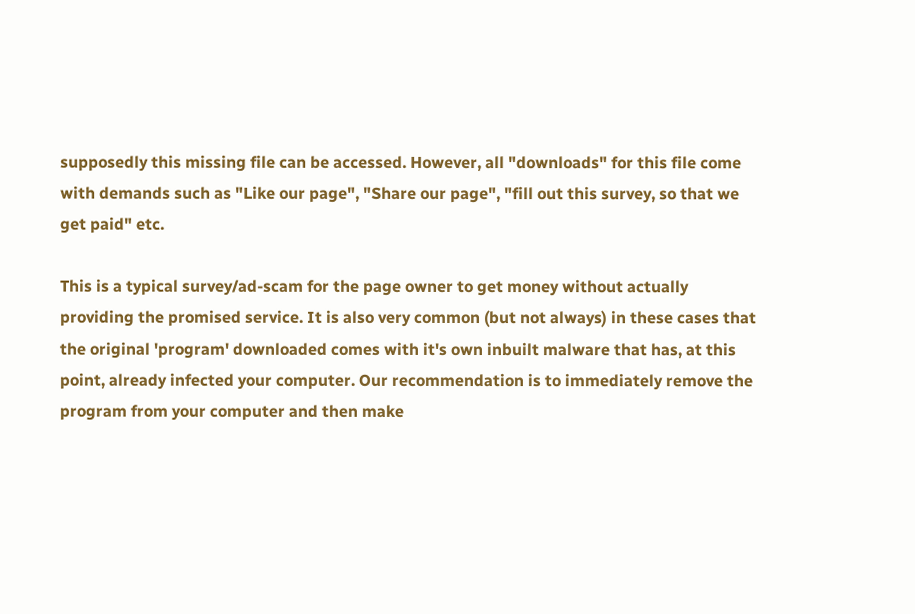supposedly this missing file can be accessed. However, all "downloads" for this file come with demands such as "Like our page", "Share our page", "fill out this survey, so that we get paid" etc.

This is a typical survey/ad-scam for the page owner to get money without actually providing the promised service. It is also very common (but not always) in these cases that the original 'program' downloaded comes with it's own inbuilt malware that has, at this point, already infected your computer. Our recommendation is to immediately remove the program from your computer and then make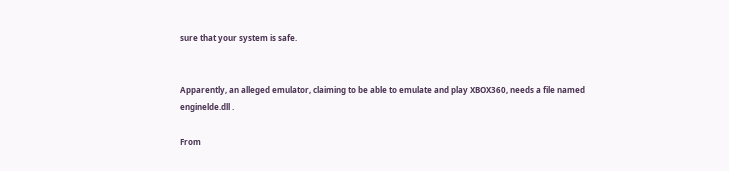sure that your system is safe.


Apparently, an alleged emulator, claiming to be able to emulate and play XBOX360, needs a file named enginelde.dll .

From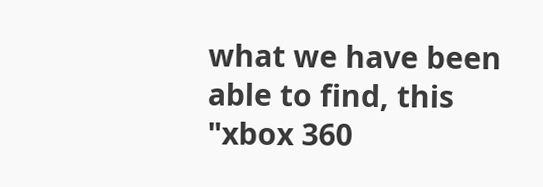what we have been able to find, this "xbox 360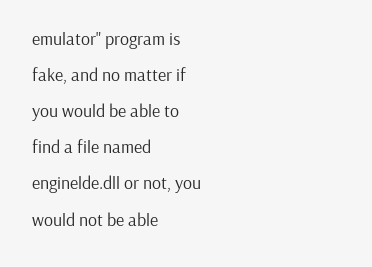emulator" program is fake, and no matter if you would be able to find a file named enginelde.dll or not, you would not be able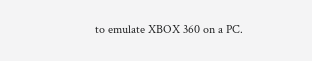to emulate XBOX 360 on a PC.